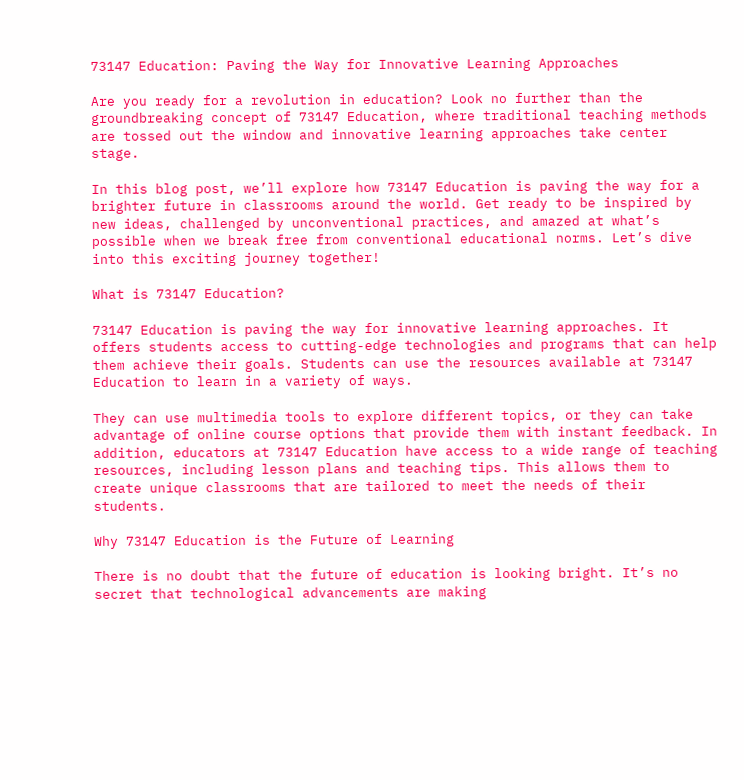73147 Education: Paving the Way for Innovative Learning Approaches

Are you ready for a revolution in education? Look no further than the groundbreaking concept of 73147 Education, where traditional teaching methods are tossed out the window and innovative learning approaches take center stage.

In this blog post, we’ll explore how 73147 Education is paving the way for a brighter future in classrooms around the world. Get ready to be inspired by new ideas, challenged by unconventional practices, and amazed at what’s possible when we break free from conventional educational norms. Let’s dive into this exciting journey together!

What is 73147 Education?

73147 Education is paving the way for innovative learning approaches. It offers students access to cutting-edge technologies and programs that can help them achieve their goals. Students can use the resources available at 73147 Education to learn in a variety of ways.

They can use multimedia tools to explore different topics, or they can take advantage of online course options that provide them with instant feedback. In addition, educators at 73147 Education have access to a wide range of teaching resources, including lesson plans and teaching tips. This allows them to create unique classrooms that are tailored to meet the needs of their students.

Why 73147 Education is the Future of Learning

There is no doubt that the future of education is looking bright. It’s no secret that technological advancements are making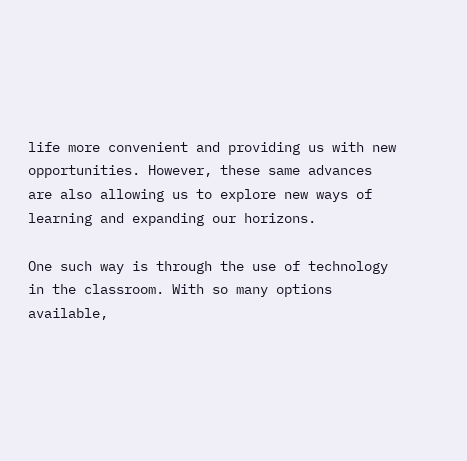life more convenient and providing us with new opportunities. However, these same advances are also allowing us to explore new ways of learning and expanding our horizons.

One such way is through the use of technology in the classroom. With so many options available,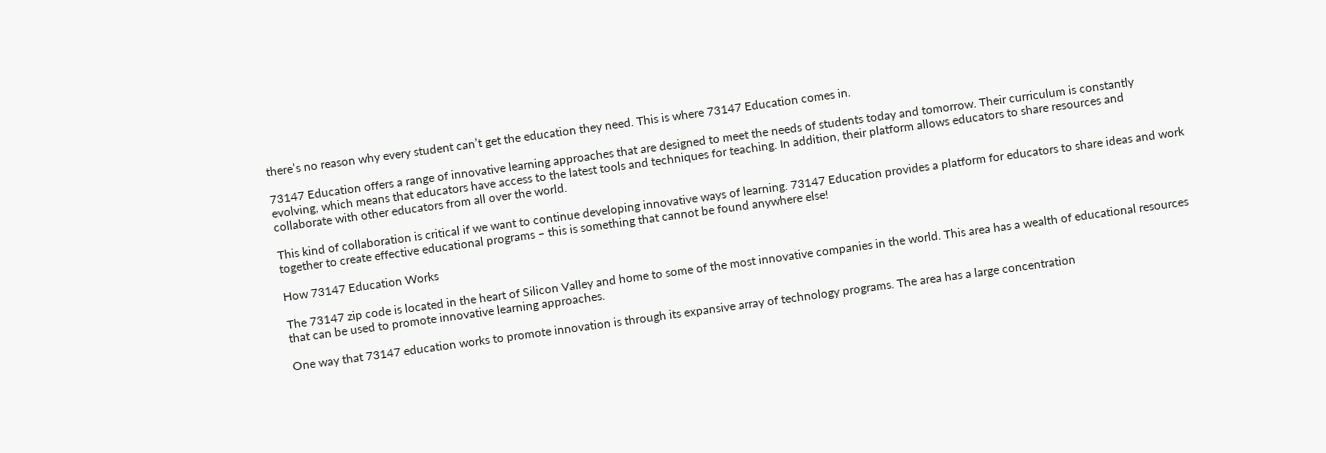there’s no reason why every student can’t get the education they need. This is where 73147 Education comes in.

73147 Education offers a range of innovative learning approaches that are designed to meet the needs of students today and tomorrow. Their curriculum is constantly evolving, which means that educators have access to the latest tools and techniques for teaching. In addition, their platform allows educators to share resources and collaborate with other educators from all over the world.

This kind of collaboration is critical if we want to continue developing innovative ways of learning. 73147 Education provides a platform for educators to share ideas and work together to create effective educational programs – this is something that cannot be found anywhere else!

How 73147 Education Works

The 73147 zip code is located in the heart of Silicon Valley and home to some of the most innovative companies in the world. This area has a wealth of educational resources that can be used to promote innovative learning approaches.

One way that 73147 education works to promote innovation is through its expansive array of technology programs. The area has a large concentration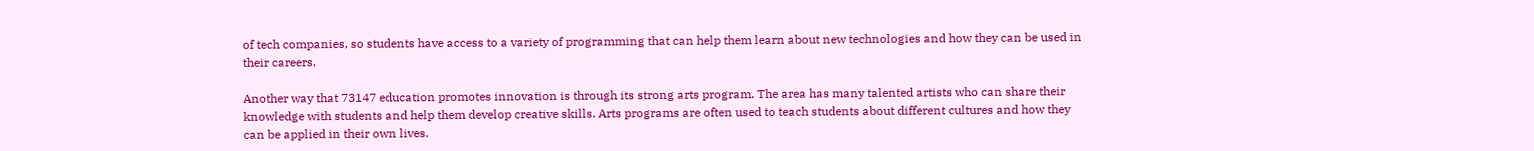of tech companies, so students have access to a variety of programming that can help them learn about new technologies and how they can be used in their careers.

Another way that 73147 education promotes innovation is through its strong arts program. The area has many talented artists who can share their knowledge with students and help them develop creative skills. Arts programs are often used to teach students about different cultures and how they can be applied in their own lives.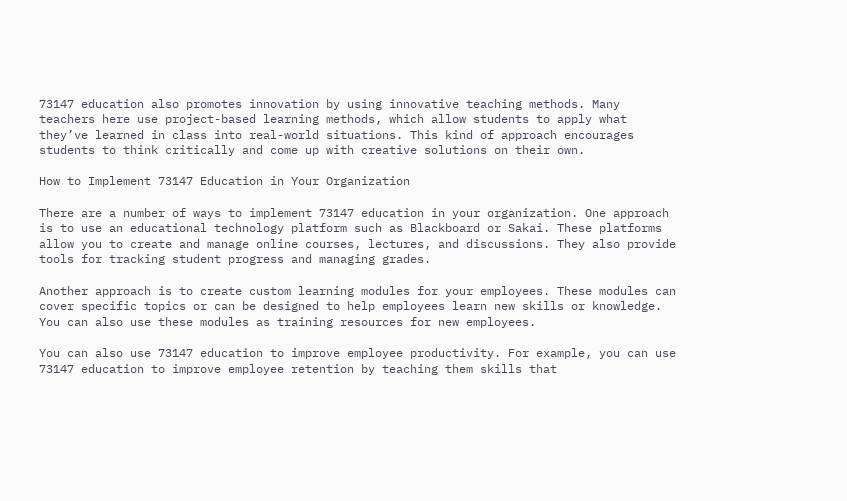73147 education also promotes innovation by using innovative teaching methods. Many teachers here use project-based learning methods, which allow students to apply what they’ve learned in class into real-world situations. This kind of approach encourages students to think critically and come up with creative solutions on their own.

How to Implement 73147 Education in Your Organization

There are a number of ways to implement 73147 education in your organization. One approach is to use an educational technology platform such as Blackboard or Sakai. These platforms allow you to create and manage online courses, lectures, and discussions. They also provide tools for tracking student progress and managing grades.

Another approach is to create custom learning modules for your employees. These modules can cover specific topics or can be designed to help employees learn new skills or knowledge. You can also use these modules as training resources for new employees.

You can also use 73147 education to improve employee productivity. For example, you can use 73147 education to improve employee retention by teaching them skills that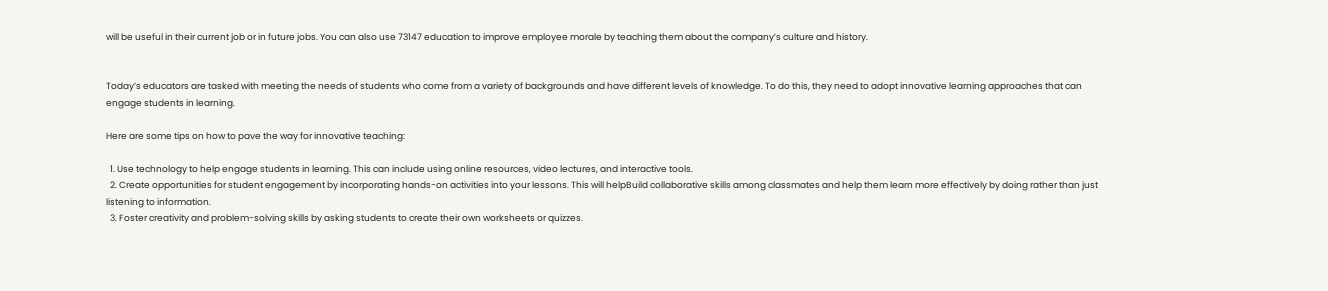will be useful in their current job or in future jobs. You can also use 73147 education to improve employee morale by teaching them about the company’s culture and history.


Today’s educators are tasked with meeting the needs of students who come from a variety of backgrounds and have different levels of knowledge. To do this, they need to adopt innovative learning approaches that can engage students in learning.

Here are some tips on how to pave the way for innovative teaching:

  1. Use technology to help engage students in learning. This can include using online resources, video lectures, and interactive tools.
  2. Create opportunities for student engagement by incorporating hands-on activities into your lessons. This will helpBuild collaborative skills among classmates and help them learn more effectively by doing rather than just listening to information.
  3. Foster creativity and problem-solving skills by asking students to create their own worksheets or quizzes.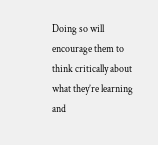Doing so will encourage them to think critically about what they’re learning and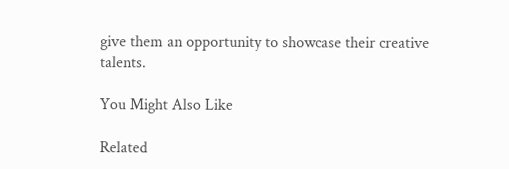give them an opportunity to showcase their creative talents.

You Might Also Like

Related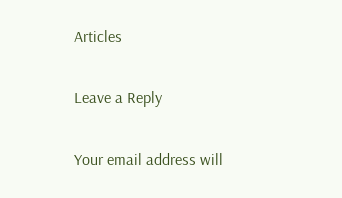Articles

Leave a Reply

Your email address will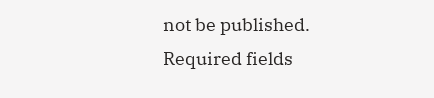not be published. Required fields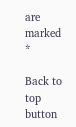are marked *

Back to top button